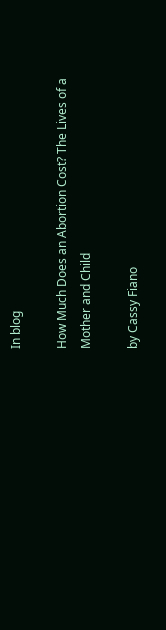In blog

How Much Does an Abortion Cost? The Lives of a Mother and Child

by Cassy Fiano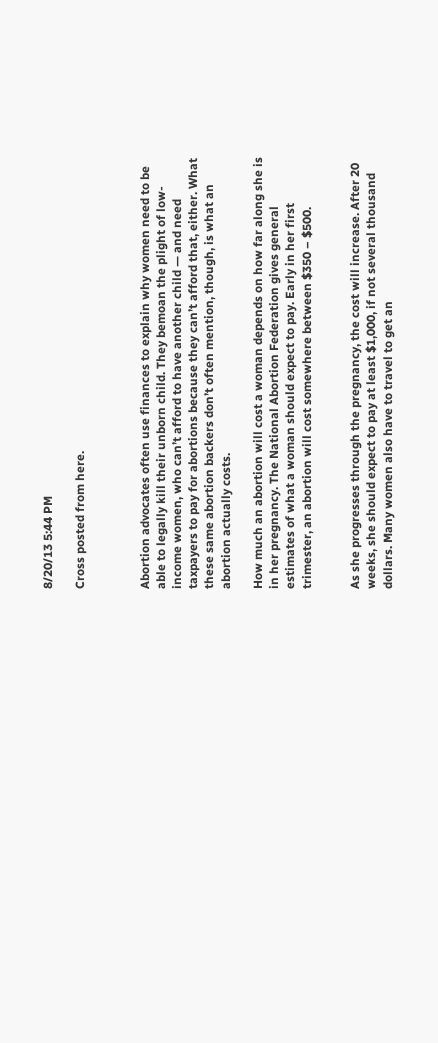8/20/13 5:44 PM

Cross posted from here.



Abortion advocates often use finances to explain why women need to be able to legally kill their unborn child. They bemoan the plight of low-income women, who can’t afford to have another child — and need taxpayers to pay for abortions because they can’t afford that, either. What these same abortion backers don’t often mention, though, is what an abortion actually costs.

How much an abortion will cost a woman depends on how far along she is in her pregnancy. The National Abortion Federation gives general estimates of what a woman should expect to pay. Early in her first trimester, an abortion will cost somewhere between $350 – $500.


As she progresses through the pregnancy, the cost will increase. After 20 weeks, she should expect to pay at least $1,000, if not several thousand dollars. Many women also have to travel to get an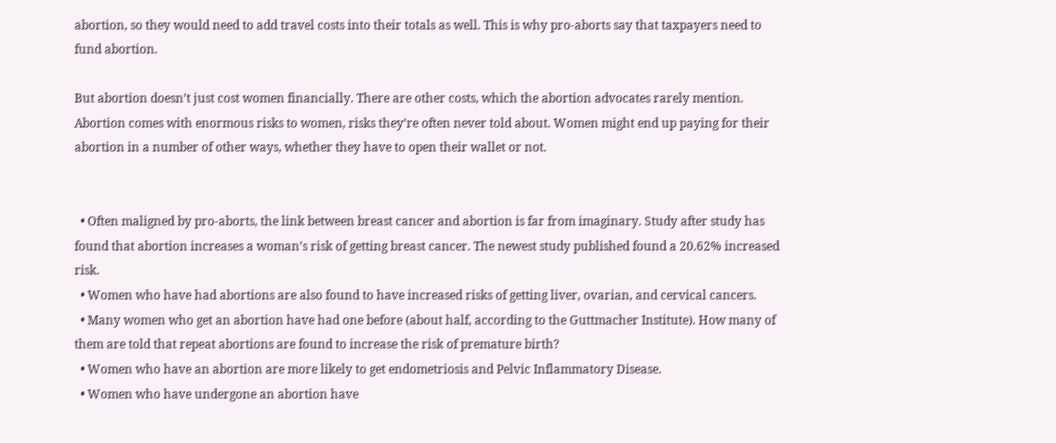abortion, so they would need to add travel costs into their totals as well. This is why pro-aborts say that taxpayers need to fund abortion.

But abortion doesn’t just cost women financially. There are other costs, which the abortion advocates rarely mention. Abortion comes with enormous risks to women, risks they’re often never told about. Women might end up paying for their abortion in a number of other ways, whether they have to open their wallet or not.


  • Often maligned by pro-aborts, the link between breast cancer and abortion is far from imaginary. Study after study has found that abortion increases a woman’s risk of getting breast cancer. The newest study published found a 20.62% increased risk.
  • Women who have had abortions are also found to have increased risks of getting liver, ovarian, and cervical cancers.
  • Many women who get an abortion have had one before (about half, according to the Guttmacher Institute). How many of them are told that repeat abortions are found to increase the risk of premature birth?
  • Women who have an abortion are more likely to get endometriosis and Pelvic Inflammatory Disease.
  • Women who have undergone an abortion have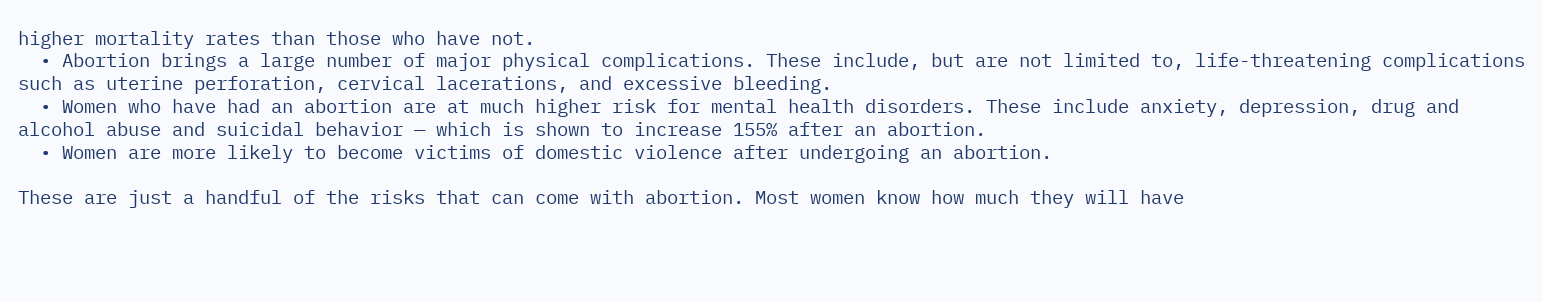higher mortality rates than those who have not.
  • Abortion brings a large number of major physical complications. These include, but are not limited to, life-threatening complications such as uterine perforation, cervical lacerations, and excessive bleeding.
  • Women who have had an abortion are at much higher risk for mental health disorders. These include anxiety, depression, drug and alcohol abuse and suicidal behavior — which is shown to increase 155% after an abortion.
  • Women are more likely to become victims of domestic violence after undergoing an abortion.

These are just a handful of the risks that can come with abortion. Most women know how much they will have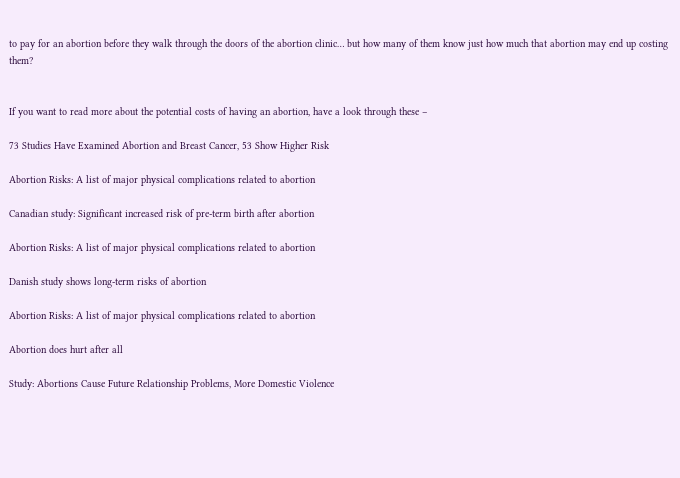to pay for an abortion before they walk through the doors of the abortion clinic… but how many of them know just how much that abortion may end up costing them?


If you want to read more about the potential costs of having an abortion, have a look through these –

73 Studies Have Examined Abortion and Breast Cancer, 53 Show Higher Risk

Abortion Risks: A list of major physical complications related to abortion

Canadian study: Significant increased risk of pre-term birth after abortion

Abortion Risks: A list of major physical complications related to abortion

Danish study shows long-term risks of abortion

Abortion Risks: A list of major physical complications related to abortion

Abortion does hurt after all

Study: Abortions Cause Future Relationship Problems, More Domestic Violence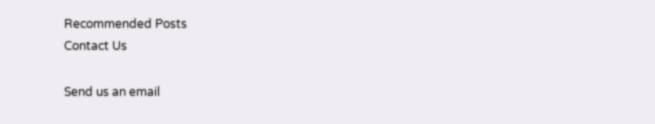Recommended Posts
Contact Us

Send us an email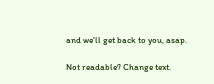and we'll get back to you, asap.

Not readable? Change text.